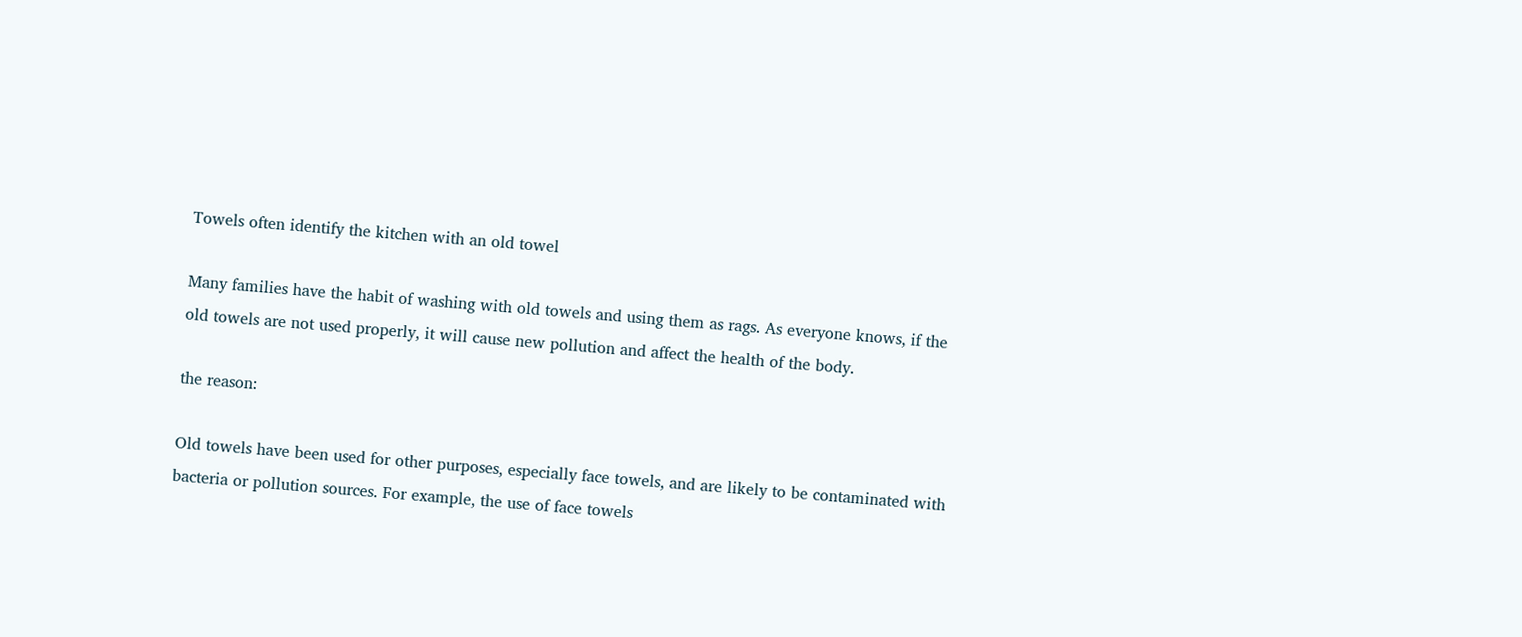Towels often identify the kitchen with an old towel

Many families have the habit of washing with old towels and using them as rags. As everyone knows, if the old towels are not used properly, it will cause new pollution and affect the health of the body.

the reason:

Old towels have been used for other purposes, especially face towels, and are likely to be contaminated with bacteria or pollution sources. For example, the use of face towels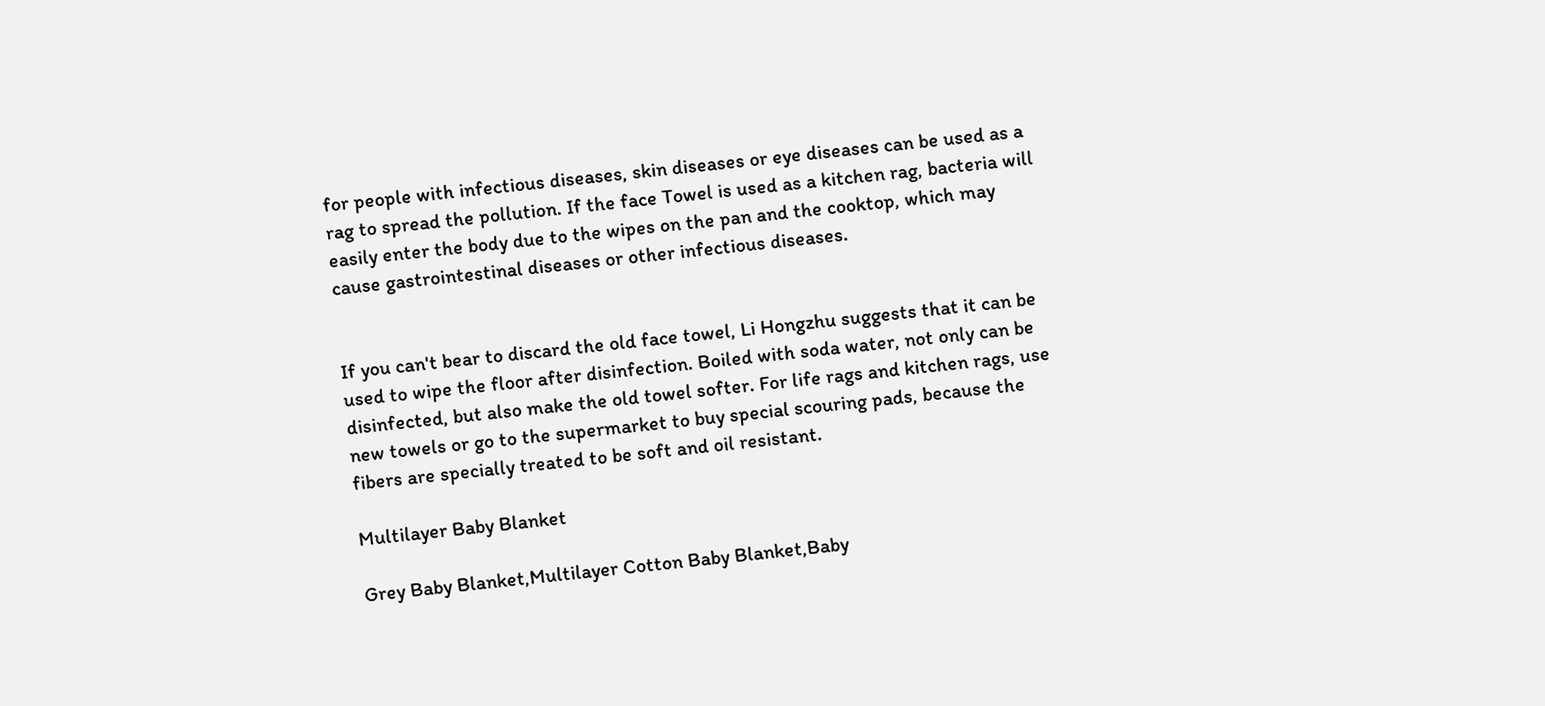for people with infectious diseases, skin diseases or eye diseases can be used as a rag to spread the pollution. If the face Towel is used as a kitchen rag, bacteria will easily enter the body due to the wipes on the pan and the cooktop, which may cause gastrointestinal diseases or other infectious diseases.


If you can't bear to discard the old face towel, Li Hongzhu suggests that it can be used to wipe the floor after disinfection. Boiled with soda water, not only can be disinfected, but also make the old towel softer. For life rags and kitchen rags, use new towels or go to the supermarket to buy special scouring pads, because the fibers are specially treated to be soft and oil resistant.

Multilayer Baby Blanket

Grey Baby Blanket,Multilayer Cotton Baby Blanket,Baby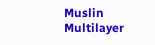Muslin Multilayer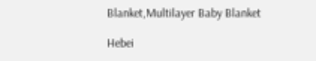Blanket,Multilayer Baby Blanket

Hebei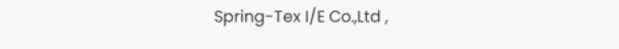Spring-Tex I/E Co.,Ltd ,